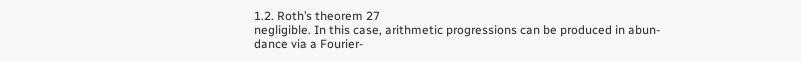1.2. Roth’s theorem 27
negligible. In this case, arithmetic progressions can be produced in abun-
dance via a Fourier-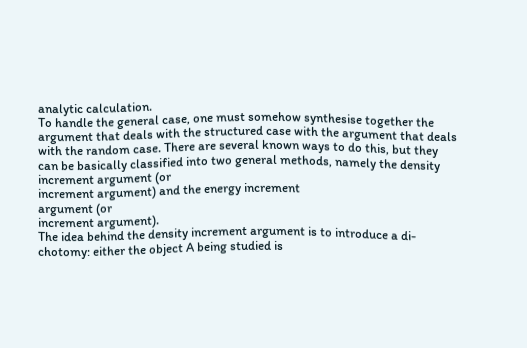analytic calculation.
To handle the general case, one must somehow synthesise together the
argument that deals with the structured case with the argument that deals
with the random case. There are several known ways to do this, but they
can be basically classified into two general methods, namely the density
increment argument (or
increment argument) and the energy increment
argument (or
increment argument).
The idea behind the density increment argument is to introduce a di-
chotomy: either the object A being studied is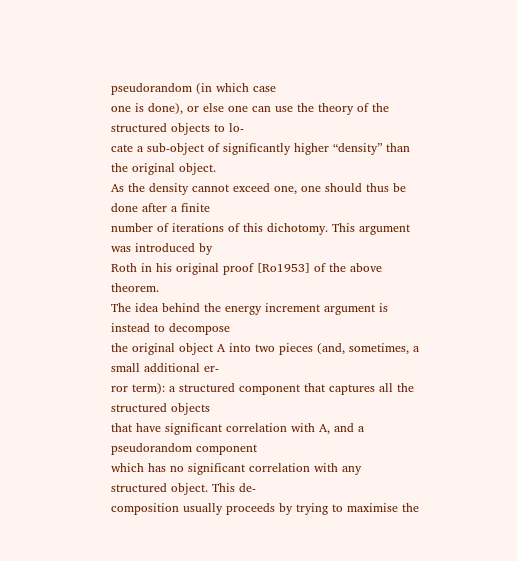pseudorandom (in which case
one is done), or else one can use the theory of the structured objects to lo-
cate a sub-object of significantly higher “density” than the original object.
As the density cannot exceed one, one should thus be done after a finite
number of iterations of this dichotomy. This argument was introduced by
Roth in his original proof [Ro1953] of the above theorem.
The idea behind the energy increment argument is instead to decompose
the original object A into two pieces (and, sometimes, a small additional er-
ror term): a structured component that captures all the structured objects
that have significant correlation with A, and a pseudorandom component
which has no significant correlation with any structured object. This de-
composition usually proceeds by trying to maximise the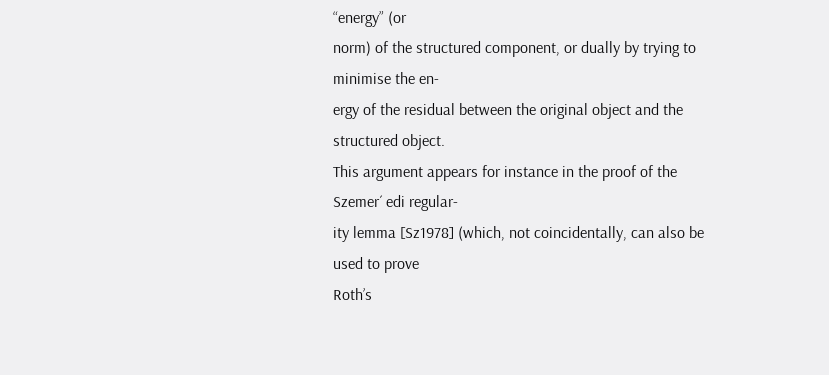“energy” (or
norm) of the structured component, or dually by trying to minimise the en-
ergy of the residual between the original object and the structured object.
This argument appears for instance in the proof of the Szemer´ edi regular-
ity lemma [Sz1978] (which, not coincidentally, can also be used to prove
Roth’s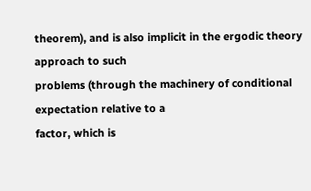theorem), and is also implicit in the ergodic theory approach to such
problems (through the machinery of conditional expectation relative to a
factor, which is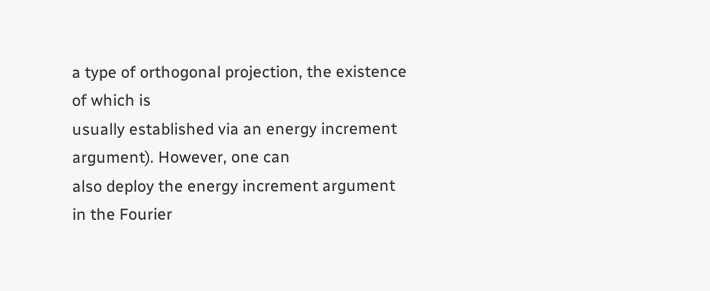a type of orthogonal projection, the existence of which is
usually established via an energy increment argument). However, one can
also deploy the energy increment argument in the Fourier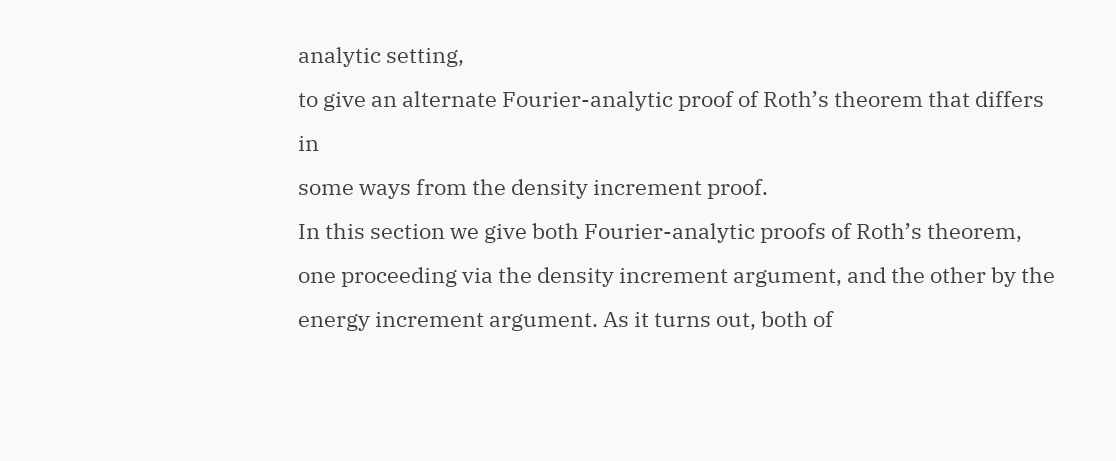analytic setting,
to give an alternate Fourier-analytic proof of Roth’s theorem that differs in
some ways from the density increment proof.
In this section we give both Fourier-analytic proofs of Roth’s theorem,
one proceeding via the density increment argument, and the other by the
energy increment argument. As it turns out, both of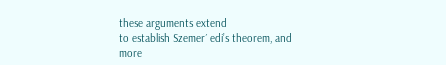these arguments extend
to establish Szemer´ edi’s theorem, and more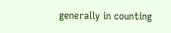generally in counting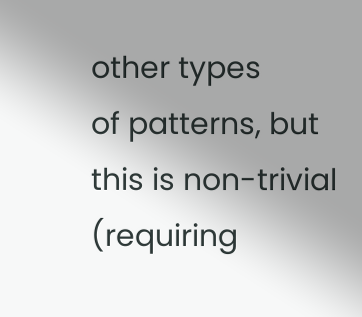other types
of patterns, but this is non-trivial (requiring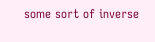some sort of inverse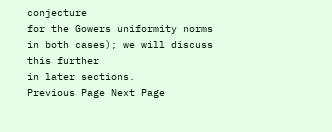conjecture
for the Gowers uniformity norms in both cases); we will discuss this further
in later sections.
Previous Page Next Page